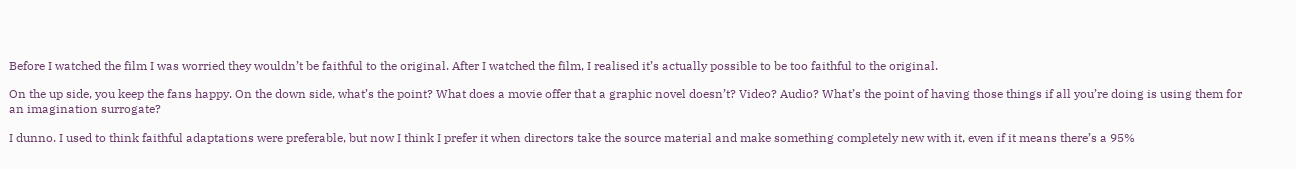Before I watched the film I was worried they wouldn’t be faithful to the original. After I watched the film, I realised it’s actually possible to be too faithful to the original.

On the up side, you keep the fans happy. On the down side, what’s the point? What does a movie offer that a graphic novel doesn’t? Video? Audio? What’s the point of having those things if all you’re doing is using them for an imagination surrogate?

I dunno. I used to think faithful adaptations were preferable, but now I think I prefer it when directors take the source material and make something completely new with it, even if it means there’s a 95%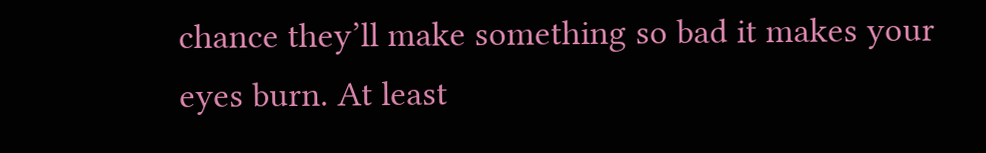chance they’ll make something so bad it makes your eyes burn. At least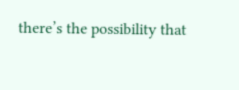there’s the possibility that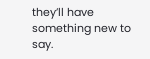they’ll have something new to say.